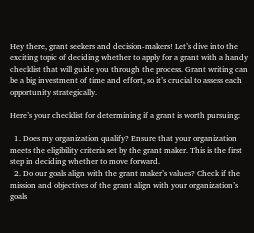Hey there, grant seekers and decision-makers! Let’s dive into the exciting topic of deciding whether to apply for a grant with a handy checklist that will guide you through the process. Grant writing can be a big investment of time and effort, so it’s crucial to assess each opportunity strategically.

Here’s your checklist for determining if a grant is worth pursuing:

  1. Does my organization qualify? Ensure that your organization meets the eligibility criteria set by the grant maker. This is the first step in deciding whether to move forward.
  2. Do our goals align with the grant maker’s values? Check if the mission and objectives of the grant align with your organization’s goals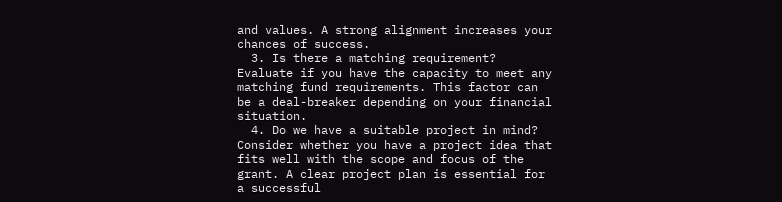and values. A strong alignment increases your chances of success.
  3. Is there a matching requirement? Evaluate if you have the capacity to meet any matching fund requirements. This factor can be a deal-breaker depending on your financial situation.
  4. Do we have a suitable project in mind? Consider whether you have a project idea that fits well with the scope and focus of the grant. A clear project plan is essential for a successful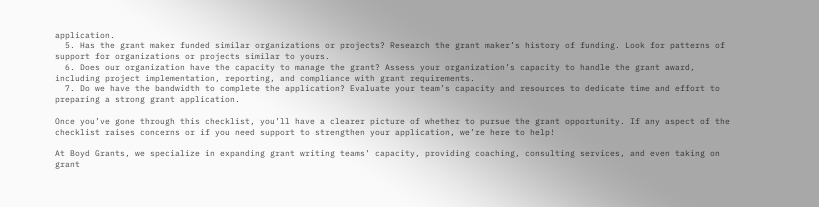application.
  5. Has the grant maker funded similar organizations or projects? Research the grant maker’s history of funding. Look for patterns of support for organizations or projects similar to yours.
  6. Does our organization have the capacity to manage the grant? Assess your organization’s capacity to handle the grant award, including project implementation, reporting, and compliance with grant requirements.
  7. Do we have the bandwidth to complete the application? Evaluate your team’s capacity and resources to dedicate time and effort to preparing a strong grant application.

Once you’ve gone through this checklist, you’ll have a clearer picture of whether to pursue the grant opportunity. If any aspect of the checklist raises concerns or if you need support to strengthen your application, we’re here to help!

At Boyd Grants, we specialize in expanding grant writing teams’ capacity, providing coaching, consulting services, and even taking on grant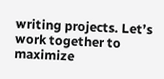writing projects. Let’s work together to maximize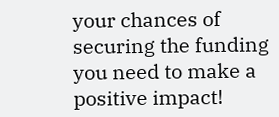your chances of securing the funding you need to make a positive impact!